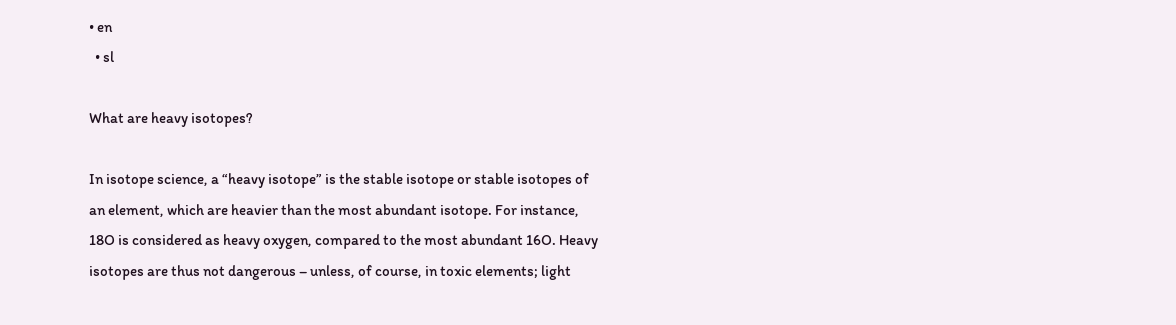• en
  • sl

What are heavy isotopes?

In isotope science, a “heavy isotope” is the stable isotope or stable isotopes of an element, which are heavier than the most abundant isotope. For instance, 18O is considered as heavy oxygen, compared to the most abundant 16O. Heavy isotopes are thus not dangerous – unless, of course, in toxic elements; light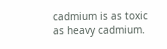cadmium is as toxic as heavy cadmium.